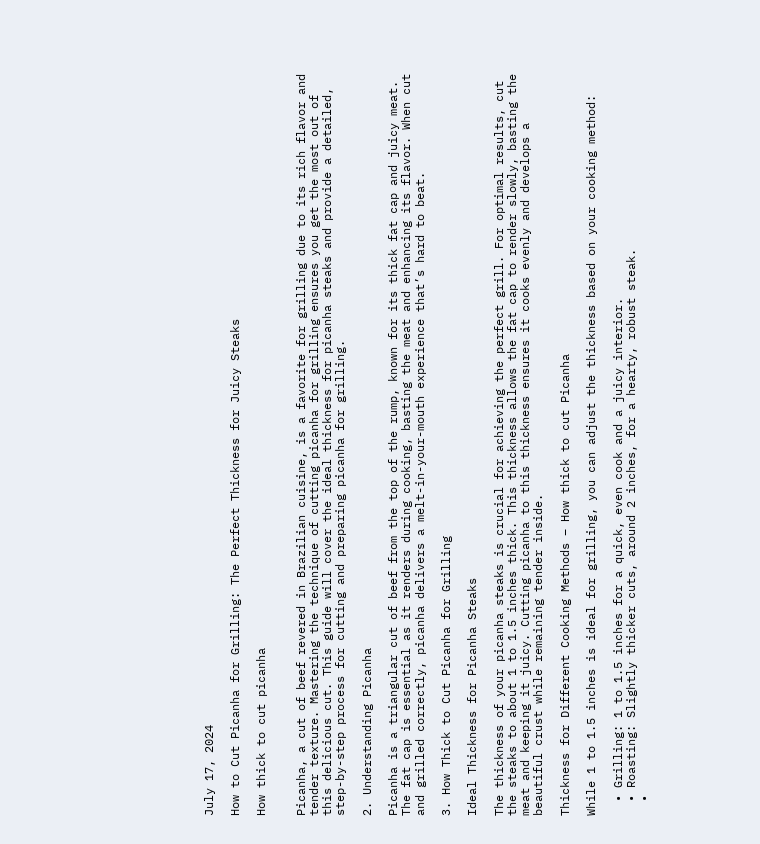July 17, 2024

How to Cut Picanha for Grilling: The Perfect Thickness for Juicy Steaks

How thick to cut picanha


Picanha, a cut of beef revered in Brazilian cuisine, is a favorite for grilling due to its rich flavor and tender texture. Mastering the technique of cutting picanha for grilling ensures you get the most out of this delicious cut. This guide will cover the ideal thickness for picanha steaks and provide a detailed, step-by-step process for cutting and preparing picanha for grilling.

2. Understanding Picanha

Picanha is a triangular cut of beef from the top of the rump, known for its thick fat cap and juicy meat. The fat cap is essential as it renders during cooking, basting the meat and enhancing its flavor. When cut and grilled correctly, picanha delivers a melt-in-your-mouth experience that’s hard to beat.

3. How Thick to Cut Picanha for Grilling

Ideal Thickness for Picanha Steaks

The thickness of your picanha steaks is crucial for achieving the perfect grill. For optimal results, cut the steaks to about 1 to 1.5 inches thick. This thickness allows the fat cap to render slowly, basting the meat and keeping it juicy. Cutting picanha to this thickness ensures it cooks evenly and develops a beautiful crust while remaining tender inside.

Thickness for Different Cooking Methods – How thick to cut Picanha

While 1 to 1.5 inches is ideal for grilling, you can adjust the thickness based on your cooking method:

  • Grilling: 1 to 1.5 inches for a quick, even cook and a juicy interior.
  • Roasting: Slightly thicker cuts, around 2 inches, for a hearty, robust steak.
  •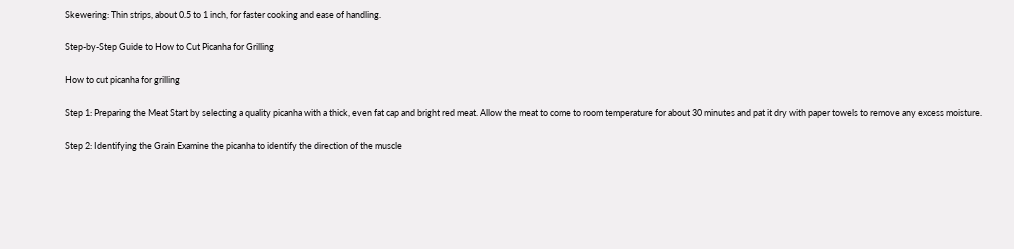Skewering: Thin strips, about 0.5 to 1 inch, for faster cooking and ease of handling.

Step-by-Step Guide to How to Cut Picanha for Grilling

How to cut picanha for grilling

Step 1: Preparing the Meat Start by selecting a quality picanha with a thick, even fat cap and bright red meat. Allow the meat to come to room temperature for about 30 minutes and pat it dry with paper towels to remove any excess moisture.

Step 2: Identifying the Grain Examine the picanha to identify the direction of the muscle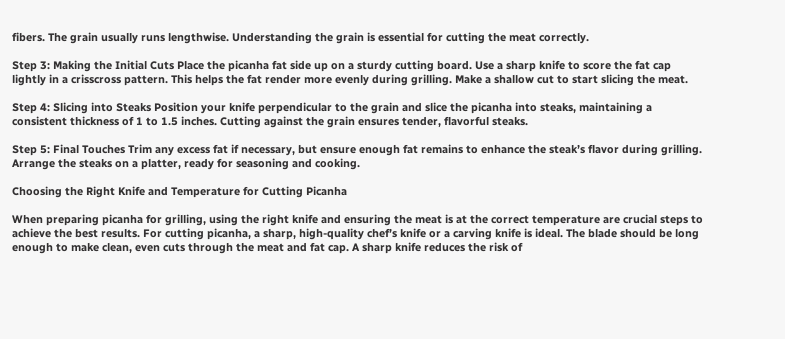fibers. The grain usually runs lengthwise. Understanding the grain is essential for cutting the meat correctly.

Step 3: Making the Initial Cuts Place the picanha fat side up on a sturdy cutting board. Use a sharp knife to score the fat cap lightly in a crisscross pattern. This helps the fat render more evenly during grilling. Make a shallow cut to start slicing the meat.

Step 4: Slicing into Steaks Position your knife perpendicular to the grain and slice the picanha into steaks, maintaining a consistent thickness of 1 to 1.5 inches. Cutting against the grain ensures tender, flavorful steaks.

Step 5: Final Touches Trim any excess fat if necessary, but ensure enough fat remains to enhance the steak’s flavor during grilling. Arrange the steaks on a platter, ready for seasoning and cooking.

Choosing the Right Knife and Temperature for Cutting Picanha

When preparing picanha for grilling, using the right knife and ensuring the meat is at the correct temperature are crucial steps to achieve the best results. For cutting picanha, a sharp, high-quality chef’s knife or a carving knife is ideal. The blade should be long enough to make clean, even cuts through the meat and fat cap. A sharp knife reduces the risk of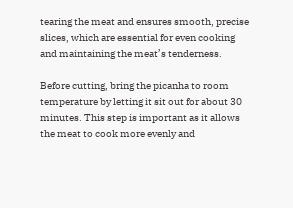tearing the meat and ensures smooth, precise slices, which are essential for even cooking and maintaining the meat’s tenderness.

Before cutting, bring the picanha to room temperature by letting it sit out for about 30 minutes. This step is important as it allows the meat to cook more evenly and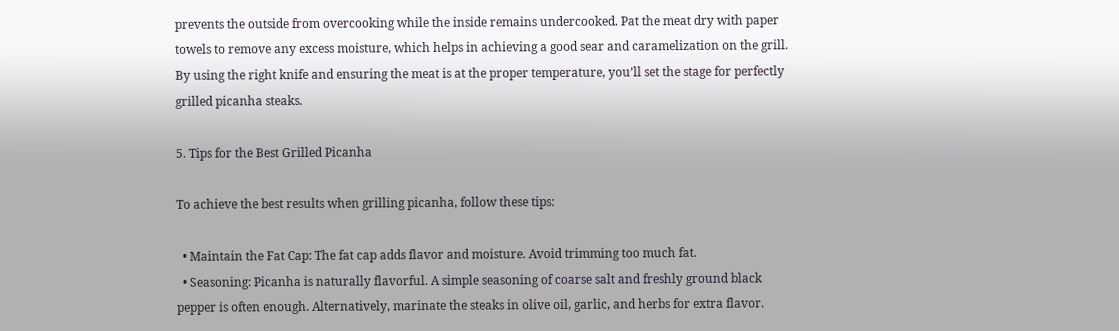prevents the outside from overcooking while the inside remains undercooked. Pat the meat dry with paper towels to remove any excess moisture, which helps in achieving a good sear and caramelization on the grill. By using the right knife and ensuring the meat is at the proper temperature, you’ll set the stage for perfectly grilled picanha steaks.

5. Tips for the Best Grilled Picanha

To achieve the best results when grilling picanha, follow these tips:

  • Maintain the Fat Cap: The fat cap adds flavor and moisture. Avoid trimming too much fat.
  • Seasoning: Picanha is naturally flavorful. A simple seasoning of coarse salt and freshly ground black pepper is often enough. Alternatively, marinate the steaks in olive oil, garlic, and herbs for extra flavor.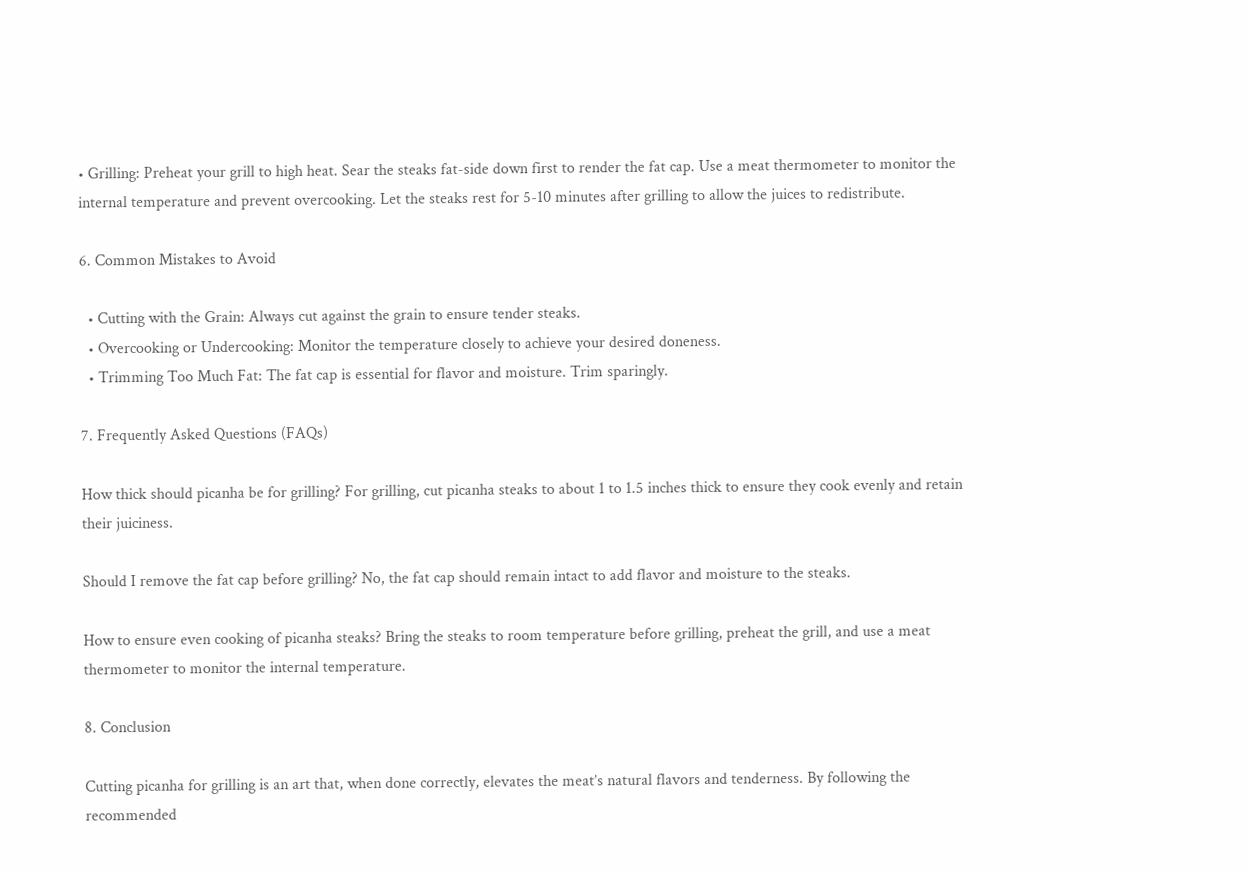• Grilling: Preheat your grill to high heat. Sear the steaks fat-side down first to render the fat cap. Use a meat thermometer to monitor the internal temperature and prevent overcooking. Let the steaks rest for 5-10 minutes after grilling to allow the juices to redistribute.

6. Common Mistakes to Avoid

  • Cutting with the Grain: Always cut against the grain to ensure tender steaks.
  • Overcooking or Undercooking: Monitor the temperature closely to achieve your desired doneness.
  • Trimming Too Much Fat: The fat cap is essential for flavor and moisture. Trim sparingly.

7. Frequently Asked Questions (FAQs)

How thick should picanha be for grilling? For grilling, cut picanha steaks to about 1 to 1.5 inches thick to ensure they cook evenly and retain their juiciness.

Should I remove the fat cap before grilling? No, the fat cap should remain intact to add flavor and moisture to the steaks.

How to ensure even cooking of picanha steaks? Bring the steaks to room temperature before grilling, preheat the grill, and use a meat thermometer to monitor the internal temperature.

8. Conclusion

Cutting picanha for grilling is an art that, when done correctly, elevates the meat’s natural flavors and tenderness. By following the recommended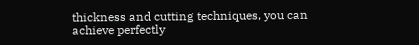thickness and cutting techniques, you can achieve perfectly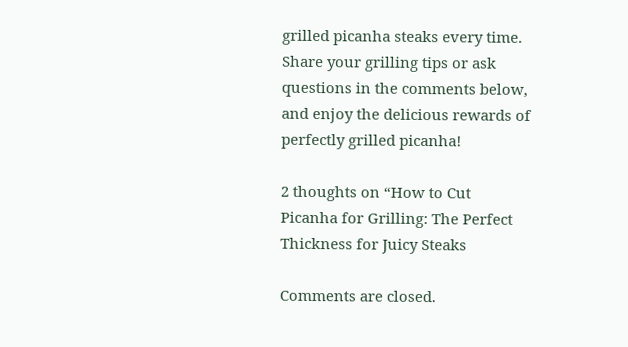grilled picanha steaks every time. Share your grilling tips or ask questions in the comments below, and enjoy the delicious rewards of perfectly grilled picanha!

2 thoughts on “How to Cut Picanha for Grilling: The Perfect Thickness for Juicy Steaks

Comments are closed.